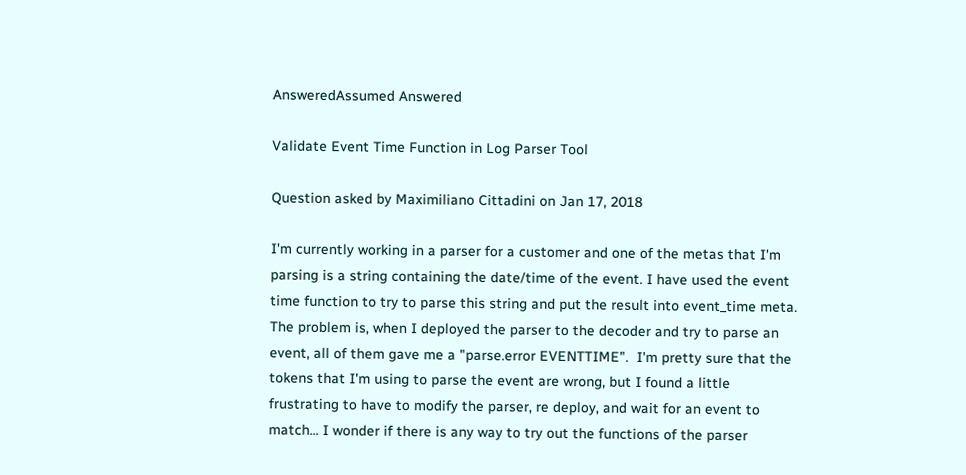AnsweredAssumed Answered

Validate Event Time Function in Log Parser Tool

Question asked by Maximiliano Cittadini on Jan 17, 2018

I'm currently working in a parser for a customer and one of the metas that I'm parsing is a string containing the date/time of the event. I have used the event time function to try to parse this string and put the result into event_time meta. The problem is, when I deployed the parser to the decoder and try to parse an event, all of them gave me a "parse.error EVENTTIME".  I'm pretty sure that the tokens that I'm using to parse the event are wrong, but I found a little frustrating to have to modify the parser, re deploy, and wait for an event to match... I wonder if there is any way to try out the functions of the parser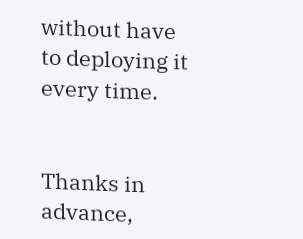without have to deploying it every time.


Thanks in advance,